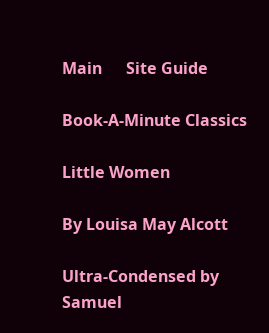Main      Site Guide

Book-A-Minute Classics

Little Women

By Louisa May Alcott

Ultra-Condensed by Samuel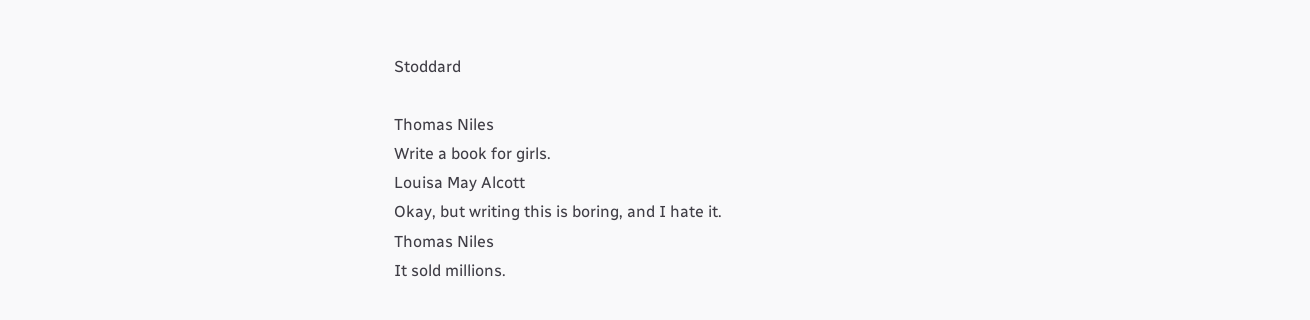Stoddard

Thomas Niles
Write a book for girls.
Louisa May Alcott
Okay, but writing this is boring, and I hate it.
Thomas Niles
It sold millions.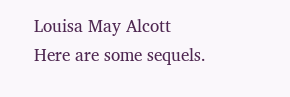Louisa May Alcott
Here are some sequels.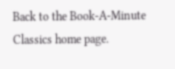Back to the Book-A-Minute Classics home page.